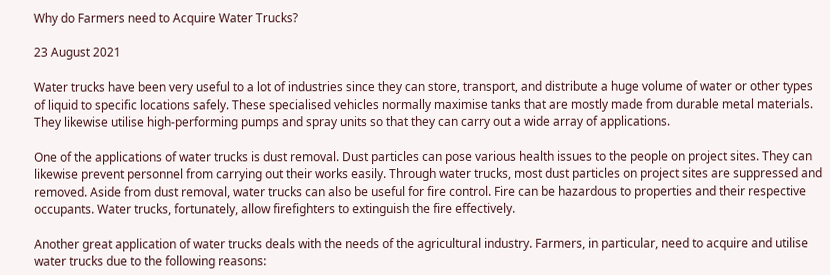Why do Farmers need to Acquire Water Trucks?

23 August 2021

Water trucks have been very useful to a lot of industries since they can store, transport, and distribute a huge volume of water or other types of liquid to specific locations safely. These specialised vehicles normally maximise tanks that are mostly made from durable metal materials. They likewise utilise high-performing pumps and spray units so that they can carry out a wide array of applications.

One of the applications of water trucks is dust removal. Dust particles can pose various health issues to the people on project sites. They can likewise prevent personnel from carrying out their works easily. Through water trucks, most dust particles on project sites are suppressed and removed. Aside from dust removal, water trucks can also be useful for fire control. Fire can be hazardous to properties and their respective occupants. Water trucks, fortunately, allow firefighters to extinguish the fire effectively.

Another great application of water trucks deals with the needs of the agricultural industry. Farmers, in particular, need to acquire and utilise water trucks due to the following reasons: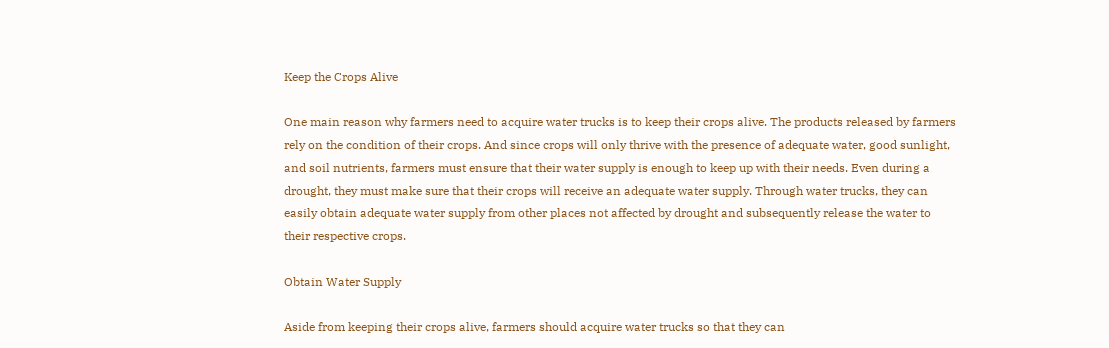Keep the Crops Alive

One main reason why farmers need to acquire water trucks is to keep their crops alive. The products released by farmers rely on the condition of their crops. And since crops will only thrive with the presence of adequate water, good sunlight, and soil nutrients, farmers must ensure that their water supply is enough to keep up with their needs. Even during a drought, they must make sure that their crops will receive an adequate water supply. Through water trucks, they can easily obtain adequate water supply from other places not affected by drought and subsequently release the water to their respective crops.

Obtain Water Supply

Aside from keeping their crops alive, farmers should acquire water trucks so that they can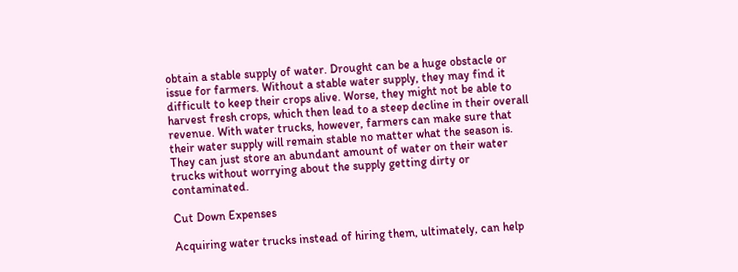obtain a stable supply of water. Drought can be a huge obstacle or issue for farmers. Without a stable water supply, they may find it difficult to keep their crops alive. Worse, they might not be able to harvest fresh crops, which then lead to a steep decline in their overall revenue. With water trucks, however, farmers can make sure that their water supply will remain stable no matter what the season is. They can just store an abundant amount of water on their water trucks without worrying about the supply getting dirty or contaminated.

Cut Down Expenses

Acquiring water trucks instead of hiring them, ultimately, can help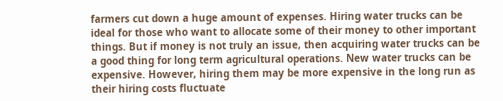farmers cut down a huge amount of expenses. Hiring water trucks can be ideal for those who want to allocate some of their money to other important things. But if money is not truly an issue, then acquiring water trucks can be a good thing for long term agricultural operations. New water trucks can be expensive. However, hiring them may be more expensive in the long run as their hiring costs fluctuate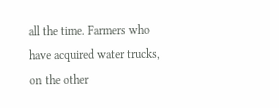all the time. Farmers who have acquired water trucks, on the other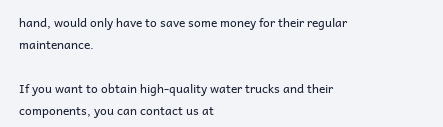hand, would only have to save some money for their regular maintenance.

If you want to obtain high-quality water trucks and their components, you can contact us at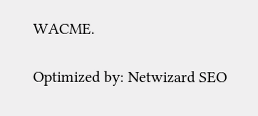WACME.

Optimized by: Netwizard SEO